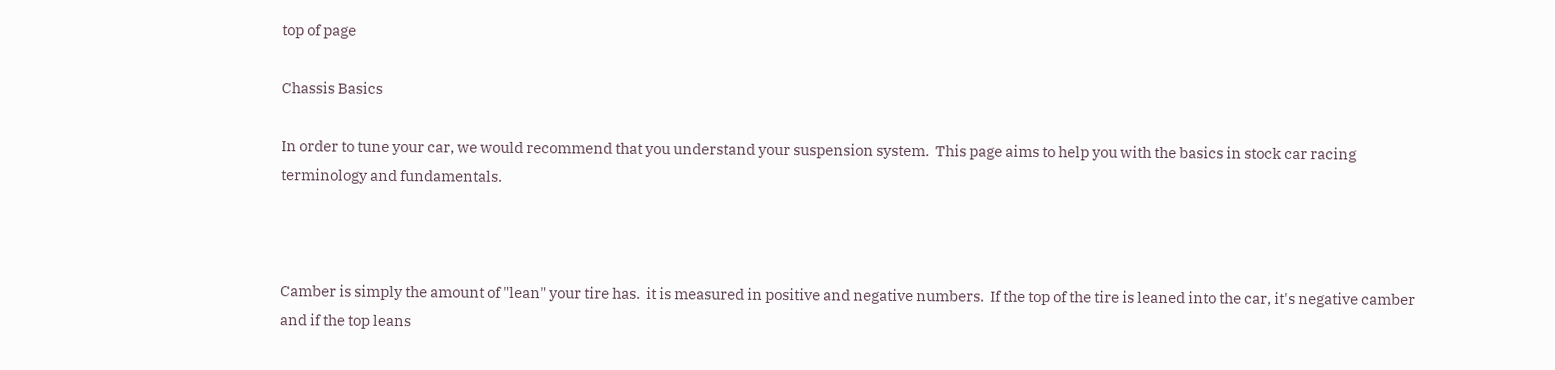top of page

Chassis Basics

In order to tune your car, we would recommend that you understand your suspension system.  This page aims to help you with the basics in stock car racing terminology and fundamentals.



Camber is simply the amount of "lean" your tire has.  it is measured in positive and negative numbers.  If the top of the tire is leaned into the car, it's negative camber and if the top leans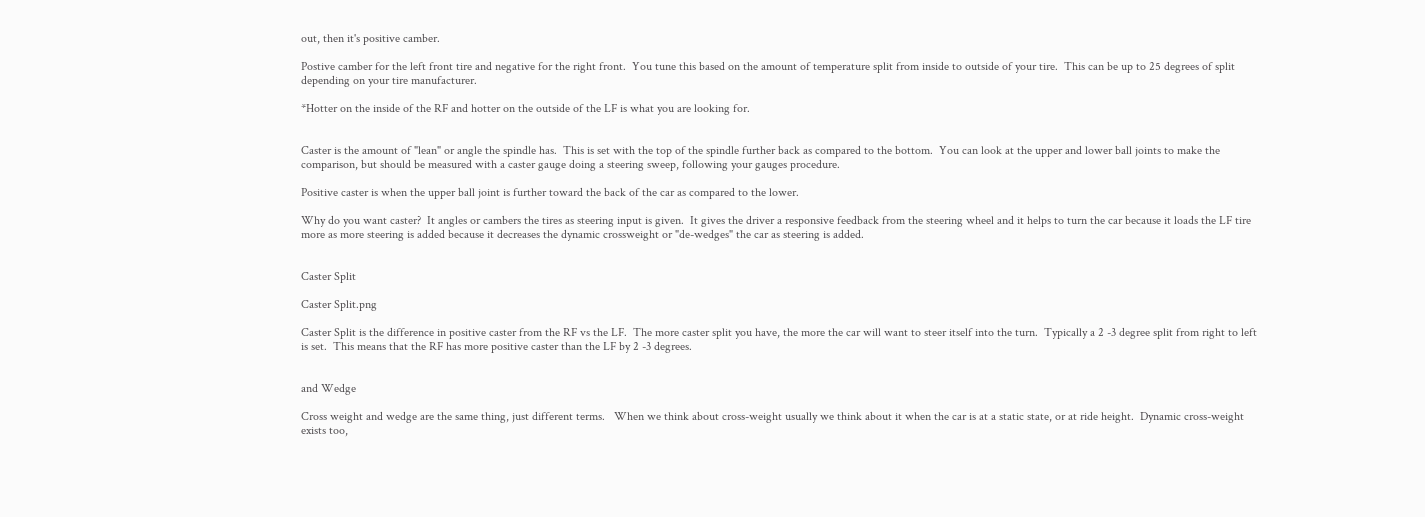out, then it's positive camber.

Postive camber for the left front tire and negative for the right front.  You tune this based on the amount of temperature split from inside to outside of your tire.  This can be up to 25 degrees of split depending on your tire manufacturer.

*Hotter on the inside of the RF and hotter on the outside of the LF is what you are looking for.


Caster is the amount of "lean" or angle the spindle has.  This is set with the top of the spindle further back as compared to the bottom.  You can look at the upper and lower ball joints to make the comparison, but should be measured with a caster gauge doing a steering sweep, following your gauges procedure.

Positive caster is when the upper ball joint is further toward the back of the car as compared to the lower.

Why do you want caster?  It angles or cambers the tires as steering input is given.  It gives the driver a responsive feedback from the steering wheel and it helps to turn the car because it loads the LF tire more as more steering is added because it decreases the dynamic crossweight or "de-wedges" the car as steering is added.


Caster Split

Caster Split.png

Caster Split is the difference in positive caster from the RF vs the LF.  The more caster split you have, the more the car will want to steer itself into the turn.  Typically a 2 -3 degree split from right to left is set.  This means that the RF has more positive caster than the LF by 2 -3 degrees.


and Wedge

Cross weight and wedge are the same thing, just different terms.   When we think about cross-weight usually we think about it when the car is at a static state, or at ride height.  Dynamic cross-weight exists too,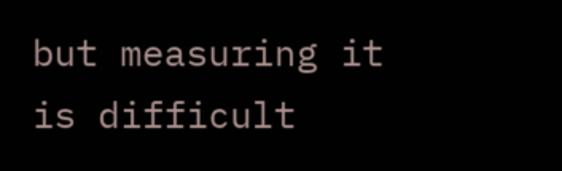but measuring it is difficult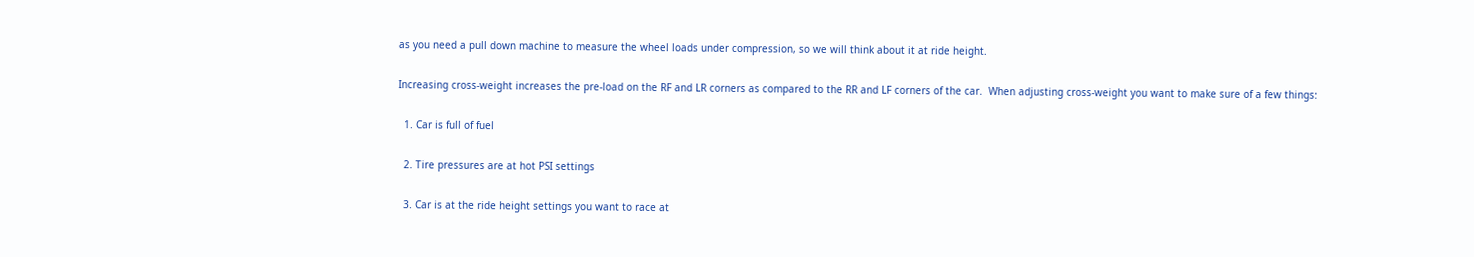as you need a pull down machine to measure the wheel loads under compression, so we will think about it at ride height.

Increasing cross-weight increases the pre-load on the RF and LR corners as compared to the RR and LF corners of the car.  When adjusting cross-weight you want to make sure of a few things:

  1. Car is full of fuel

  2. Tire pressures are at hot PSI settings

  3. Car is at the ride height settings you want to race at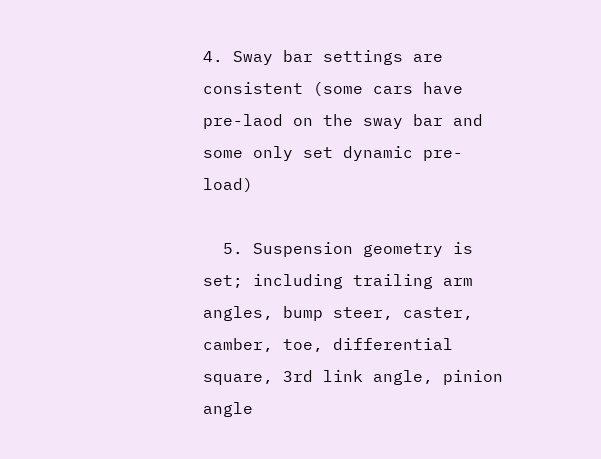4. Sway bar settings are consistent (some cars have pre-laod on the sway bar and some only set dynamic pre-load)

  5. Suspension geometry is set; including trailing arm angles, bump steer, caster, camber, toe, differential square, 3rd link angle, pinion angle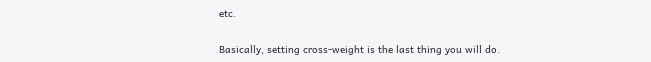etc.

Basically, setting cross-weight is the last thing you will do.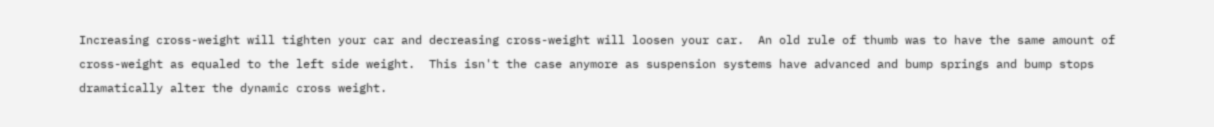Increasing cross-weight will tighten your car and decreasing cross-weight will loosen your car.  An old rule of thumb was to have the same amount of cross-weight as equaled to the left side weight.  This isn't the case anymore as suspension systems have advanced and bump springs and bump stops dramatically alter the dynamic cross weight.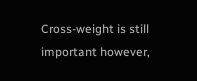Cross-weight is still important however,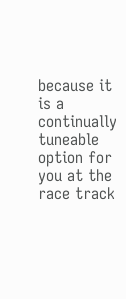because it is a continually tuneable option for you at the race track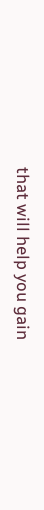that will help you gain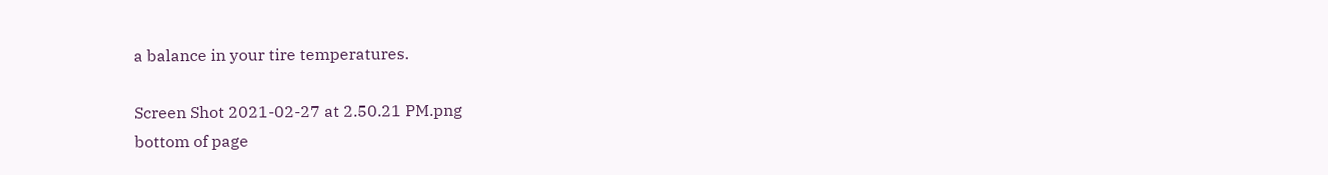a balance in your tire temperatures.

Screen Shot 2021-02-27 at 2.50.21 PM.png
bottom of page